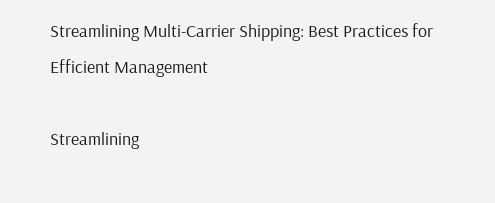Streamlining Multi-Carrier Shipping: Best Practices for Efficient Management

Streamlining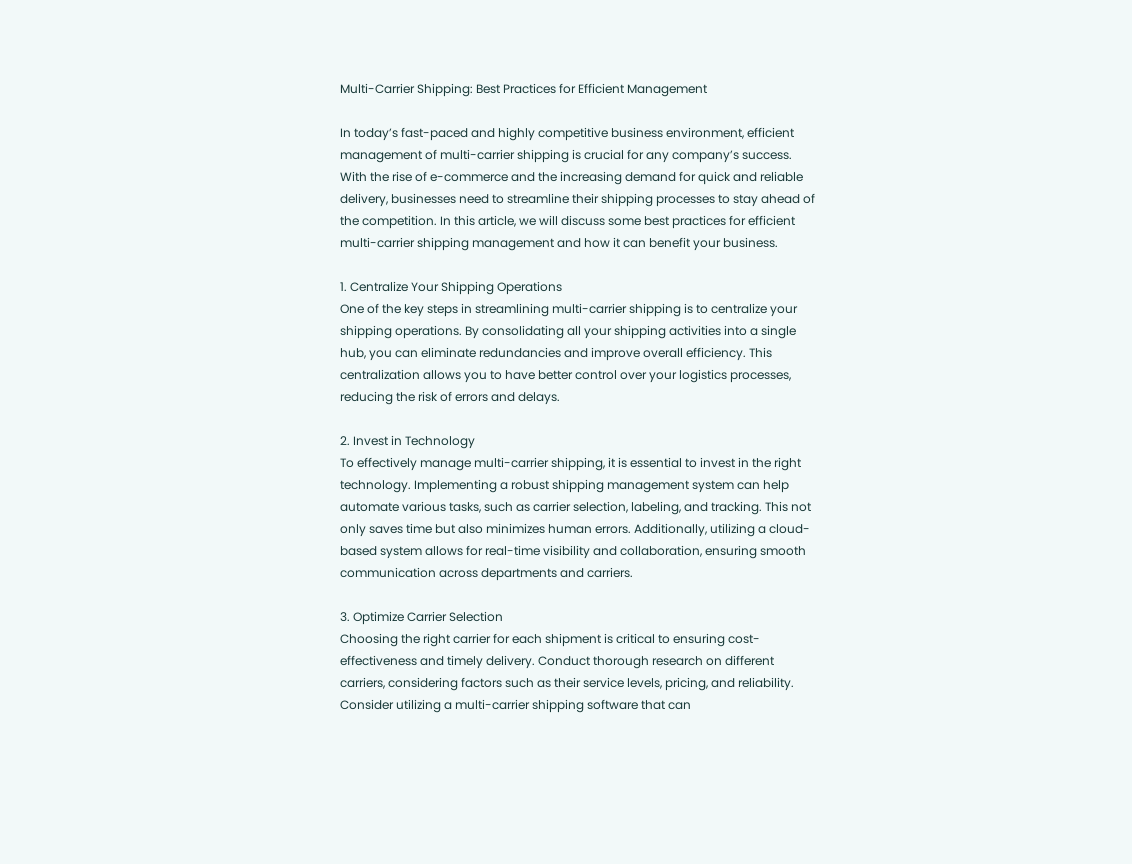Multi-Carrier Shipping: Best Practices for Efficient Management

In today’s fast-paced and highly competitive business environment, efficient management of multi-carrier shipping is crucial for any company’s success. With the rise of e-commerce and the increasing demand for quick and reliable delivery, businesses need to streamline their shipping processes to stay ahead of the competition. In this article, we will discuss some best practices for efficient multi-carrier shipping management and how it can benefit your business.

1. Centralize Your Shipping Operations
One of the key steps in streamlining multi-carrier shipping is to centralize your shipping operations. By consolidating all your shipping activities into a single hub, you can eliminate redundancies and improve overall efficiency. This centralization allows you to have better control over your logistics processes, reducing the risk of errors and delays.

2. Invest in Technology
To effectively manage multi-carrier shipping, it is essential to invest in the right technology. Implementing a robust shipping management system can help automate various tasks, such as carrier selection, labeling, and tracking. This not only saves time but also minimizes human errors. Additionally, utilizing a cloud-based system allows for real-time visibility and collaboration, ensuring smooth communication across departments and carriers.

3. Optimize Carrier Selection
Choosing the right carrier for each shipment is critical to ensuring cost-effectiveness and timely delivery. Conduct thorough research on different carriers, considering factors such as their service levels, pricing, and reliability. Consider utilizing a multi-carrier shipping software that can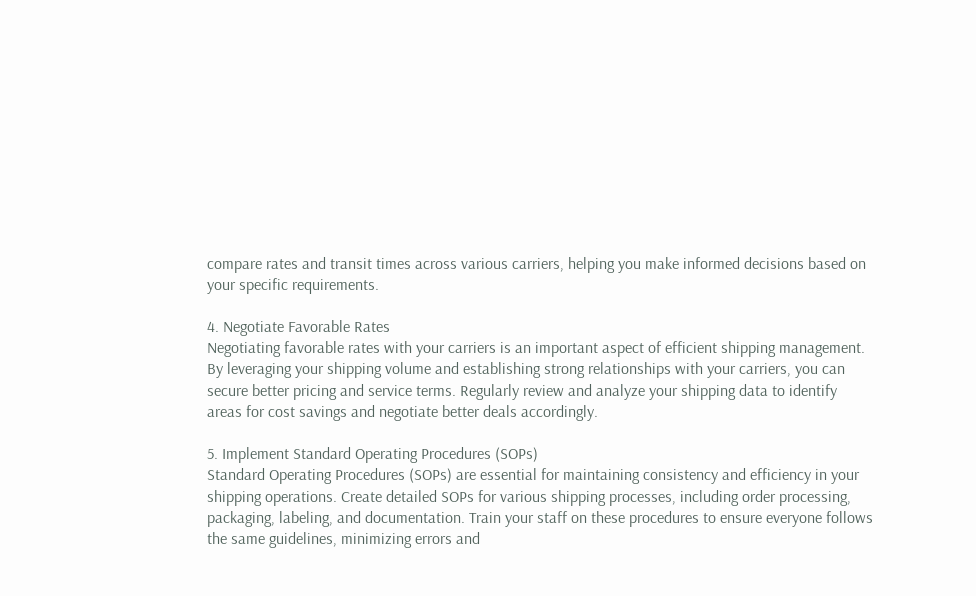compare rates and transit times across various carriers, helping you make informed decisions based on your specific requirements.

4. Negotiate Favorable Rates
Negotiating favorable rates with your carriers is an important aspect of efficient shipping management. By leveraging your shipping volume and establishing strong relationships with your carriers, you can secure better pricing and service terms. Regularly review and analyze your shipping data to identify areas for cost savings and negotiate better deals accordingly.

5. Implement Standard Operating Procedures (SOPs)
Standard Operating Procedures (SOPs) are essential for maintaining consistency and efficiency in your shipping operations. Create detailed SOPs for various shipping processes, including order processing, packaging, labeling, and documentation. Train your staff on these procedures to ensure everyone follows the same guidelines, minimizing errors and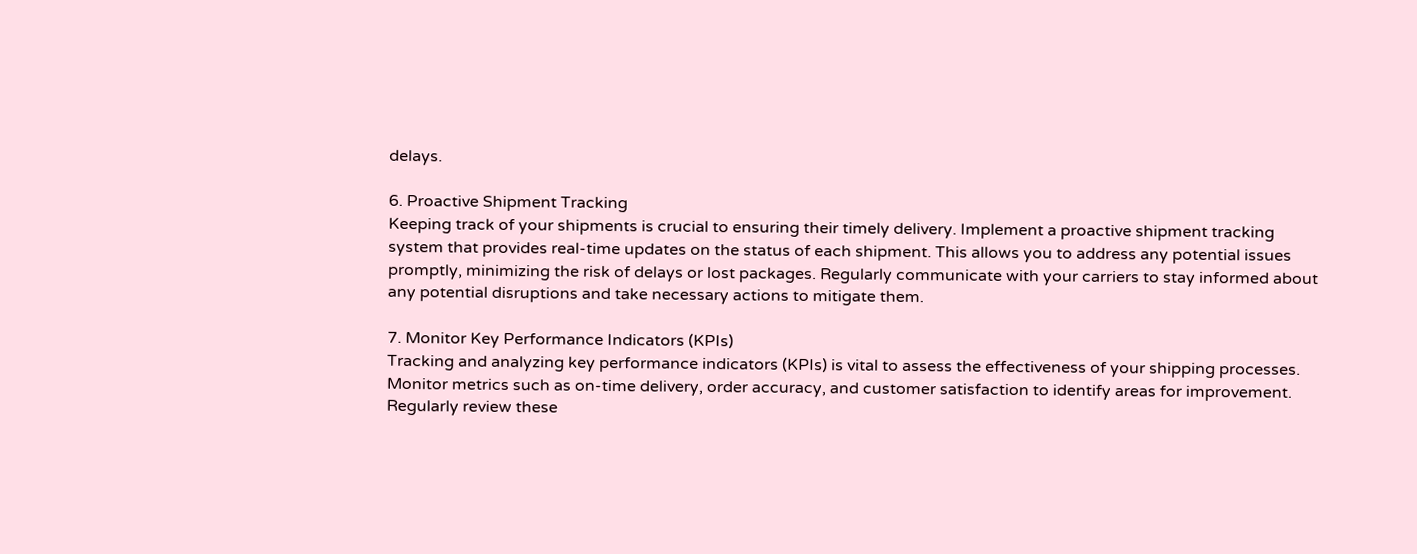delays.

6. Proactive Shipment Tracking
Keeping track of your shipments is crucial to ensuring their timely delivery. Implement a proactive shipment tracking system that provides real-time updates on the status of each shipment. This allows you to address any potential issues promptly, minimizing the risk of delays or lost packages. Regularly communicate with your carriers to stay informed about any potential disruptions and take necessary actions to mitigate them.

7. Monitor Key Performance Indicators (KPIs)
Tracking and analyzing key performance indicators (KPIs) is vital to assess the effectiveness of your shipping processes. Monitor metrics such as on-time delivery, order accuracy, and customer satisfaction to identify areas for improvement. Regularly review these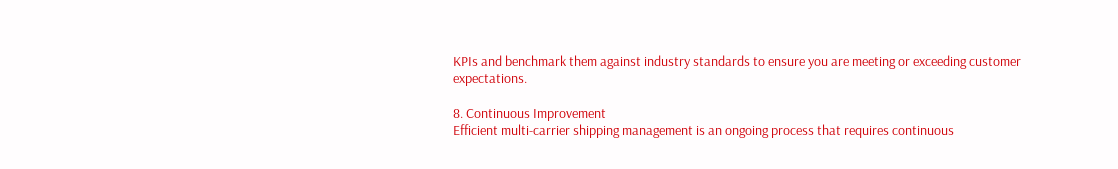KPIs and benchmark them against industry standards to ensure you are meeting or exceeding customer expectations.

8. Continuous Improvement
Efficient multi-carrier shipping management is an ongoing process that requires continuous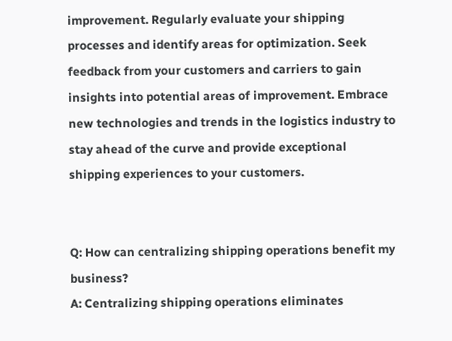improvement. Regularly evaluate your shipping processes and identify areas for optimization. Seek feedback from your customers and carriers to gain insights into potential areas of improvement. Embrace new technologies and trends in the logistics industry to stay ahead of the curve and provide exceptional shipping experiences to your customers.


Q: How can centralizing shipping operations benefit my business?
A: Centralizing shipping operations eliminates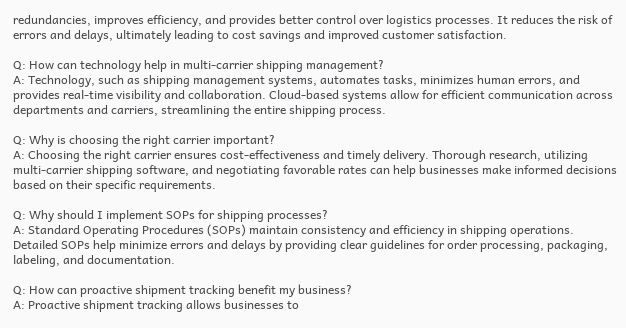redundancies, improves efficiency, and provides better control over logistics processes. It reduces the risk of errors and delays, ultimately leading to cost savings and improved customer satisfaction.

Q: How can technology help in multi-carrier shipping management?
A: Technology, such as shipping management systems, automates tasks, minimizes human errors, and provides real-time visibility and collaboration. Cloud-based systems allow for efficient communication across departments and carriers, streamlining the entire shipping process.

Q: Why is choosing the right carrier important?
A: Choosing the right carrier ensures cost-effectiveness and timely delivery. Thorough research, utilizing multi-carrier shipping software, and negotiating favorable rates can help businesses make informed decisions based on their specific requirements.

Q: Why should I implement SOPs for shipping processes?
A: Standard Operating Procedures (SOPs) maintain consistency and efficiency in shipping operations. Detailed SOPs help minimize errors and delays by providing clear guidelines for order processing, packaging, labeling, and documentation.

Q: How can proactive shipment tracking benefit my business?
A: Proactive shipment tracking allows businesses to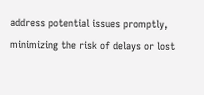address potential issues promptly, minimizing the risk of delays or lost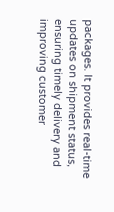packages. It provides real-time updates on shipment status, ensuring timely delivery and improving customer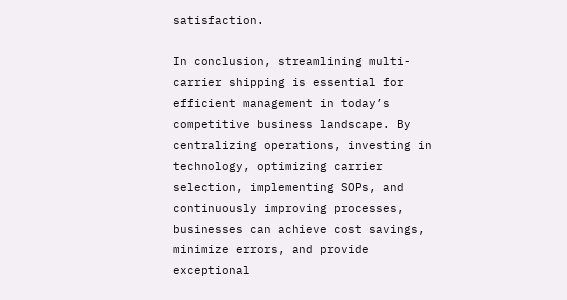satisfaction.

In conclusion, streamlining multi-carrier shipping is essential for efficient management in today’s competitive business landscape. By centralizing operations, investing in technology, optimizing carrier selection, implementing SOPs, and continuously improving processes, businesses can achieve cost savings, minimize errors, and provide exceptional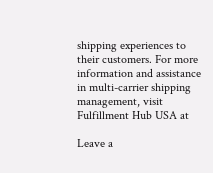shipping experiences to their customers. For more information and assistance in multi-carrier shipping management, visit Fulfillment Hub USA at

Leave a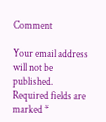Comment

Your email address will not be published. Required fields are marked *